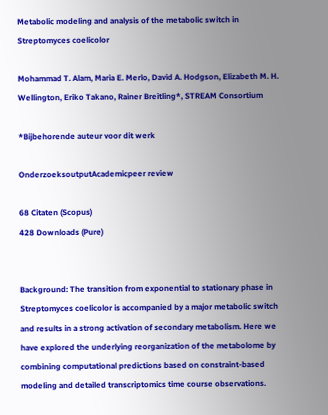Metabolic modeling and analysis of the metabolic switch in Streptomyces coelicolor

Mohammad T. Alam, Maria E. Merlo, David A. Hodgson, Elizabeth M. H. Wellington, Eriko Takano, Rainer Breitling*, STREAM Consortium

*Bijbehorende auteur voor dit werk

OnderzoeksoutputAcademicpeer review

68 Citaten (Scopus)
428 Downloads (Pure)


Background: The transition from exponential to stationary phase in Streptomyces coelicolor is accompanied by a major metabolic switch and results in a strong activation of secondary metabolism. Here we have explored the underlying reorganization of the metabolome by combining computational predictions based on constraint-based modeling and detailed transcriptomics time course observations.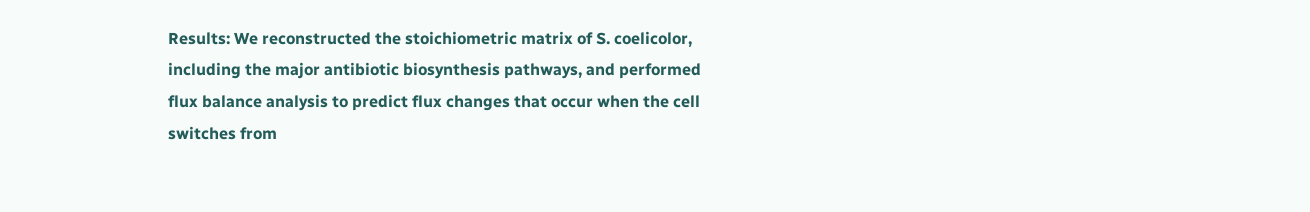Results: We reconstructed the stoichiometric matrix of S. coelicolor, including the major antibiotic biosynthesis pathways, and performed flux balance analysis to predict flux changes that occur when the cell switches from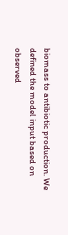biomass to antibiotic production. We defined the model input based on observed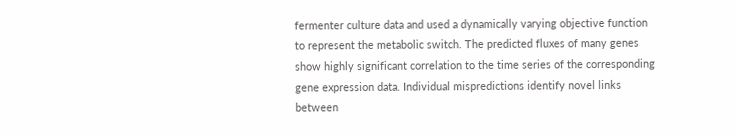fermenter culture data and used a dynamically varying objective function to represent the metabolic switch. The predicted fluxes of many genes show highly significant correlation to the time series of the corresponding gene expression data. Individual mispredictions identify novel links between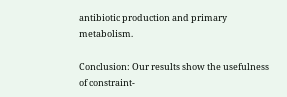antibiotic production and primary metabolism.

Conclusion: Our results show the usefulness of constraint-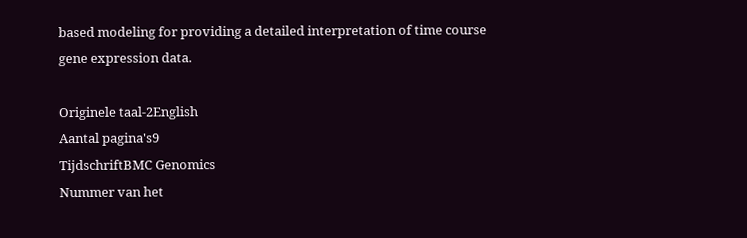based modeling for providing a detailed interpretation of time course gene expression data.

Originele taal-2English
Aantal pagina's9
TijdschriftBMC Genomics
Nummer van het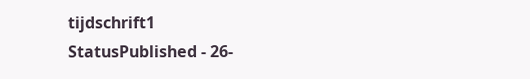tijdschrift1
StatusPublished - 26-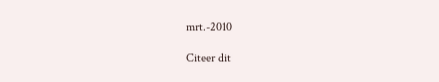mrt.-2010

Citeer dit